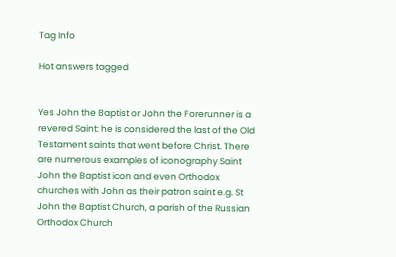Tag Info

Hot answers tagged


Yes John the Baptist or John the Forerunner is a revered Saint: he is considered the last of the Old Testament saints that went before Christ. There are numerous examples of iconography Saint John the Baptist icon and even Orthodox churches with John as their patron saint e.g. St John the Baptist Church, a parish of the Russian Orthodox Church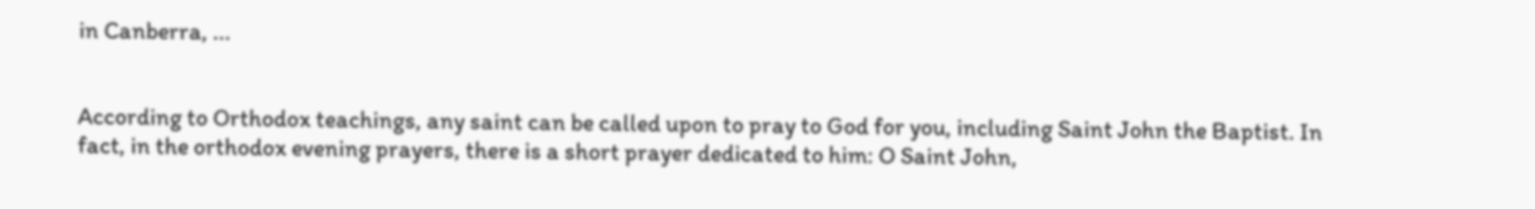in Canberra, ...


According to Orthodox teachings, any saint can be called upon to pray to God for you, including Saint John the Baptist. In fact, in the orthodox evening prayers, there is a short prayer dedicated to him: O Saint John,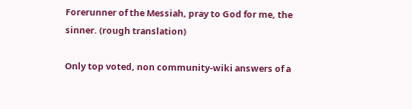Forerunner of the Messiah, pray to God for me, the sinner. (rough translation)

Only top voted, non community-wiki answers of a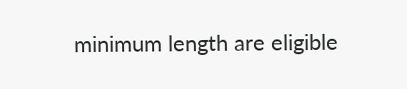minimum length are eligible